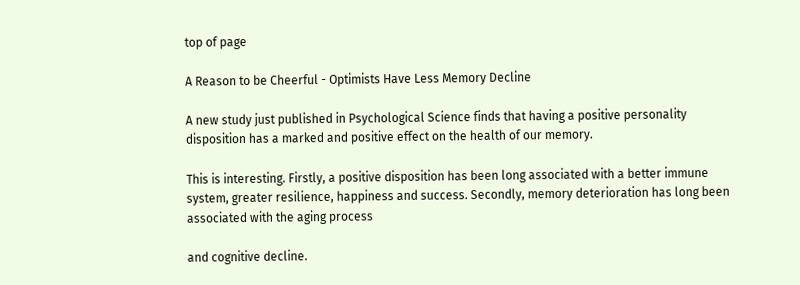top of page

A Reason to be Cheerful - Optimists Have Less Memory Decline

A new study just published in Psychological Science finds that having a positive personality disposition has a marked and positive effect on the health of our memory.

This is interesting. Firstly, a positive disposition has been long associated with a better immune system, greater resilience, happiness and success. Secondly, memory deterioration has long been associated with the aging process

and cognitive decline.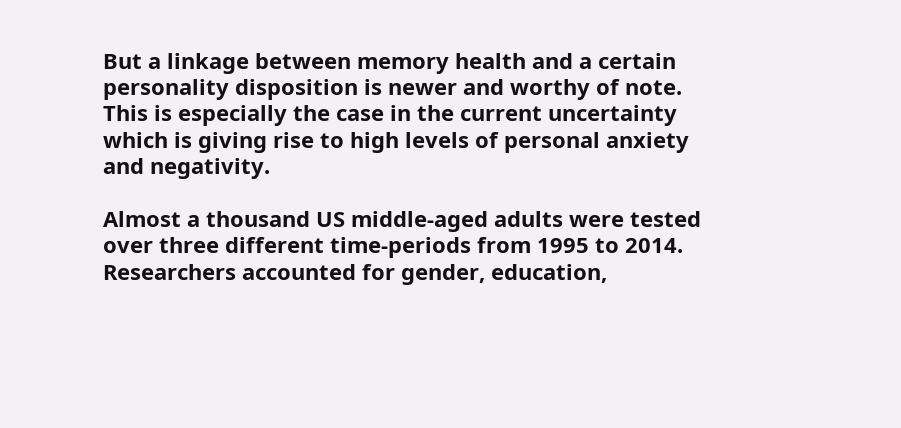But a linkage between memory health and a certain personality disposition is newer and worthy of note. This is especially the case in the current uncertainty which is giving rise to high levels of personal anxiety and negativity.

Almost a thousand US middle-aged adults were tested over three different time-periods from 1995 to 2014. Researchers accounted for gender, education,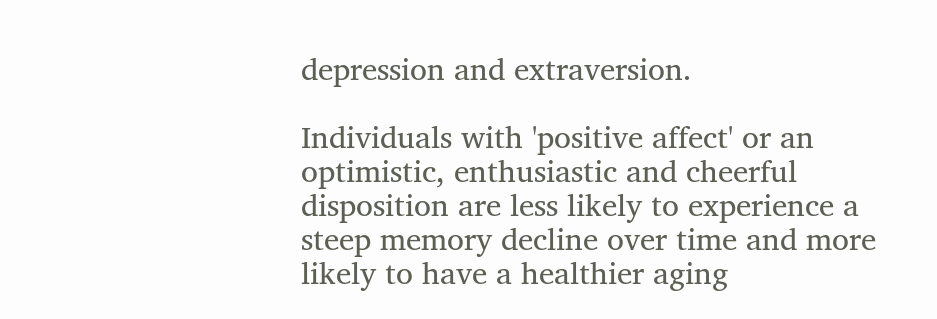depression and extraversion.

Individuals with 'positive affect' or an optimistic, enthusiastic and cheerful disposition are less likely to experience a  steep memory decline over time and more likely to have a healthier aging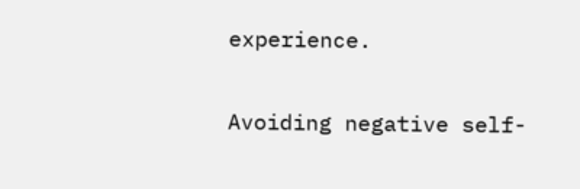experience.

Avoiding negative self-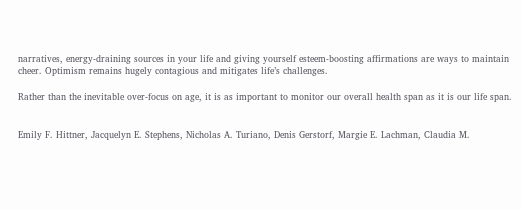narratives, energy-draining sources in your life and giving yourself esteem-boosting affirmations are ways to maintain cheer. Optimism remains hugely contagious and mitigates life’s challenges.

Rather than the inevitable over-focus on age, it is as important to monitor our overall health span as it is our life span.


Emily F. Hittner, Jacquelyn E. Stephens, Nicholas A. Turiano, Denis Gerstorf, Margie E. Lachman, Claudia M.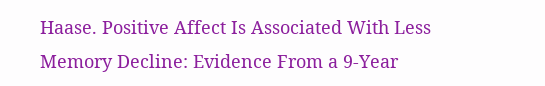Haase. Positive Affect Is Associated With Less Memory Decline: Evidence From a 9-Year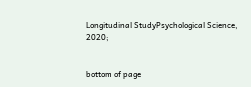Longitudinal StudyPsychological Science, 2020;


bottom of page